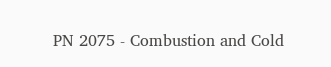PN 2075 - Combustion and Cold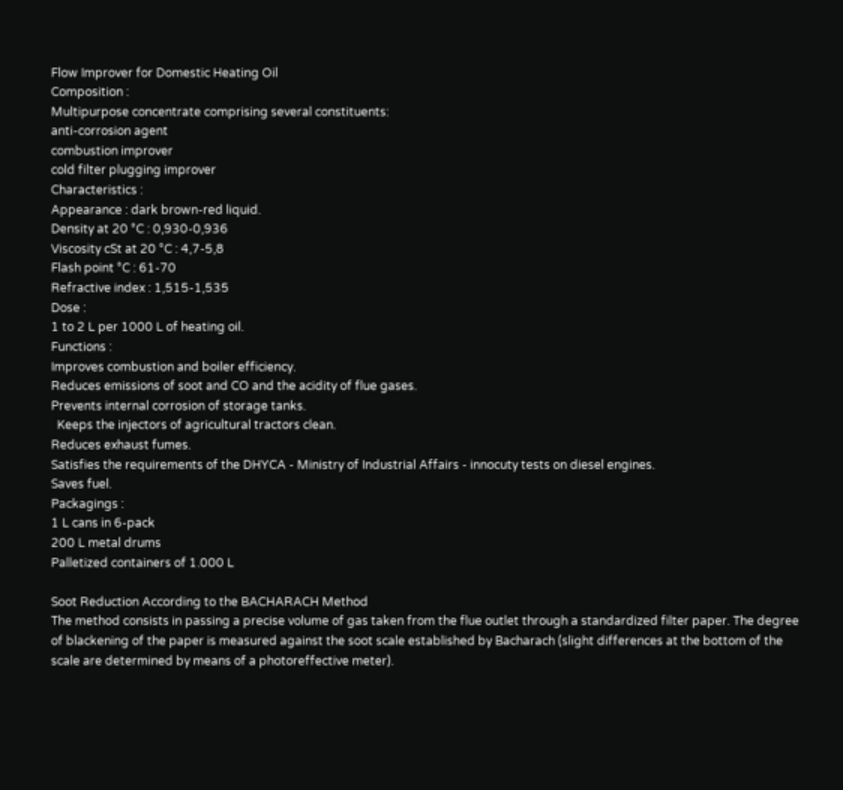Flow Improver for Domestic Heating Oil
Composition :
Multipurpose concentrate comprising several constituents:
anti-corrosion agent
combustion improver
cold filter plugging improver
Characteristics :
Appearance : dark brown-red liquid.
Density at 20 °C : 0,930-0,936
Viscosity cSt at 20 °C : 4,7-5,8
Flash point °C : 61-70
Refractive index : 1,515-1,535
Dose :
1 to 2 L per 1000 L of heating oil.
Functions :
Improves combustion and boiler efficiency.
Reduces emissions of soot and CO and the acidity of flue gases.
Prevents internal corrosion of storage tanks.
  Keeps the injectors of agricultural tractors clean.
Reduces exhaust fumes.
Satisfies the requirements of the DHYCA - Ministry of Industrial Affairs - innocuty tests on diesel engines.
Saves fuel.
Packagings :
1 L cans in 6-pack
200 L metal drums
Palletized containers of 1.000 L

Soot Reduction According to the BACHARACH Method
The method consists in passing a precise volume of gas taken from the flue outlet through a standardized filter paper. The degree of blackening of the paper is measured against the soot scale established by Bacharach (slight differences at the bottom of the scale are determined by means of a photoreffective meter).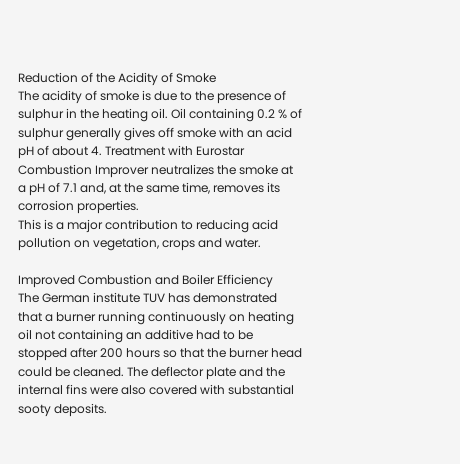Reduction of the Acidity of Smoke
The acidity of smoke is due to the presence of sulphur in the heating oil. Oil containing 0.2 % of sulphur generally gives off smoke with an acid pH of about 4. Treatment with Eurostar Combustion Improver neutralizes the smoke at a pH of 7.1 and, at the same time, removes its corrosion properties.
This is a major contribution to reducing acid pollution on vegetation, crops and water.

Improved Combustion and Boiler Efficiency
The German institute TUV has demonstrated that a burner running continuously on heating oil not containing an additive had to be stopped after 200 hours so that the burner head could be cleaned. The deflector plate and the internal fins were also covered with substantial sooty deposits.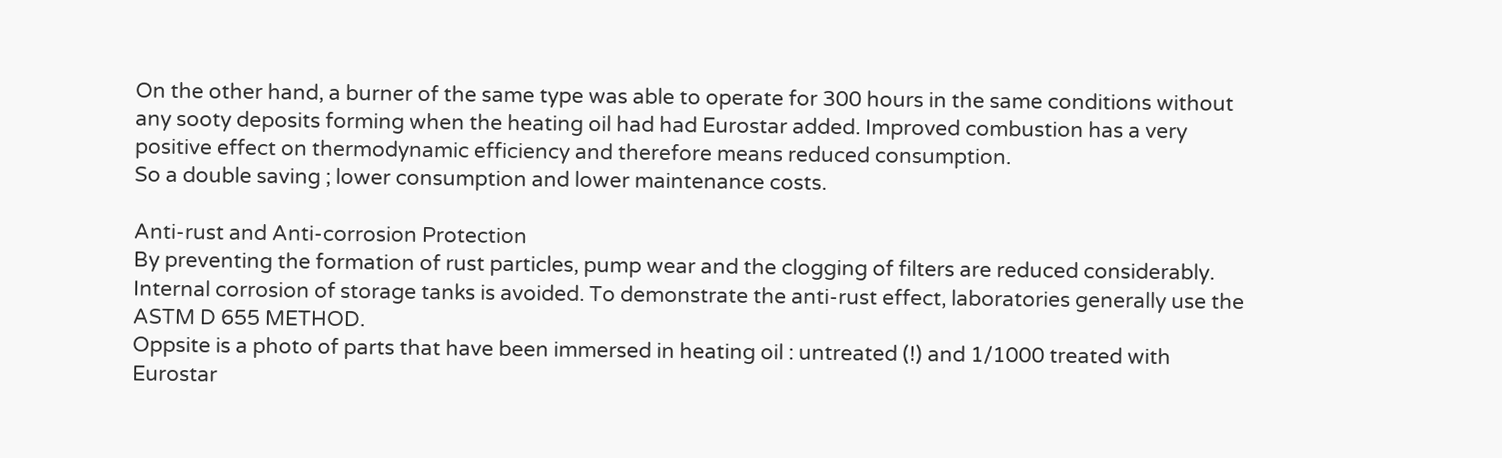On the other hand, a burner of the same type was able to operate for 300 hours in the same conditions without any sooty deposits forming when the heating oil had had Eurostar added. Improved combustion has a very positive effect on thermodynamic efficiency and therefore means reduced consumption.
So a double saving ; lower consumption and lower maintenance costs.

Anti-rust and Anti-corrosion Protection
By preventing the formation of rust particles, pump wear and the clogging of filters are reduced considerably. Internal corrosion of storage tanks is avoided. To demonstrate the anti-rust effect, laboratories generally use the ASTM D 655 METHOD.
Oppsite is a photo of parts that have been immersed in heating oil : untreated (!) and 1/1000 treated with Eurostar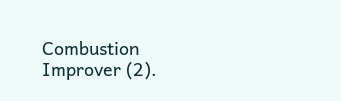Combustion Improver (2).